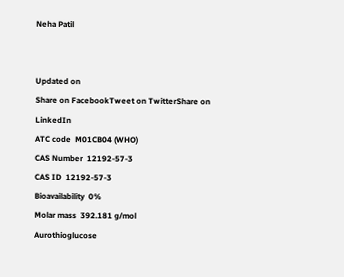Neha Patil


Updated on
Share on FacebookTweet on TwitterShare on LinkedIn
ATC code  M01CB04 (WHO)
CAS Number  12192-57-3
CAS ID  12192-57-3
Bioavailability  0%
Molar mass  392.181 g/mol
Aurothioglucose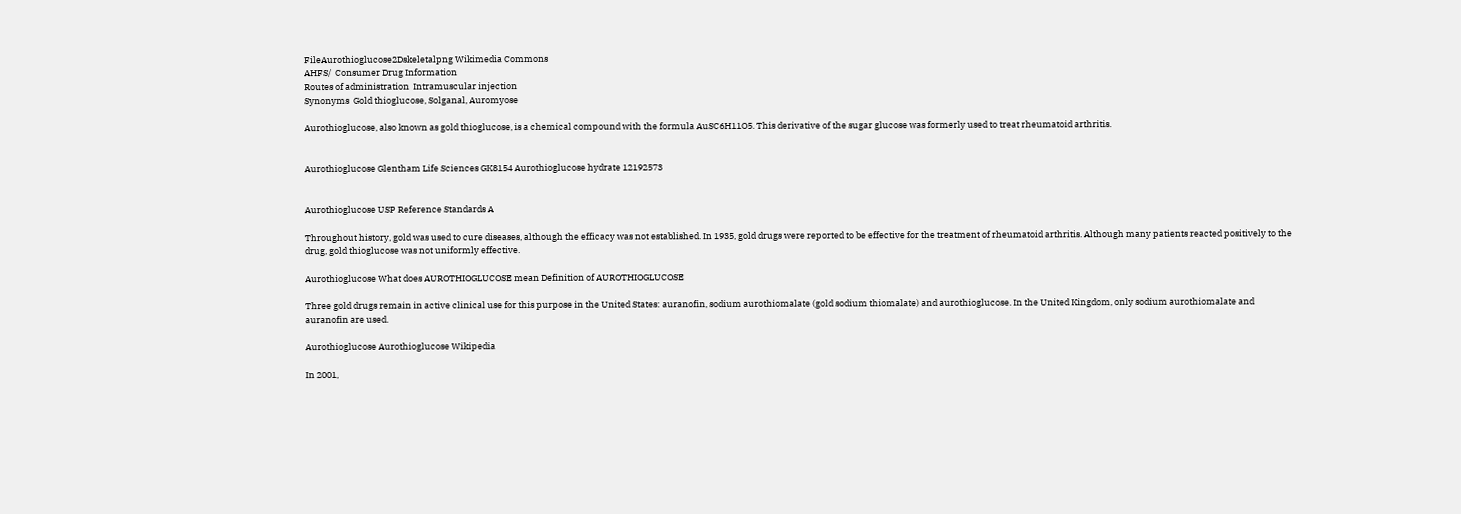FileAurothioglucose2Dskeletalpng Wikimedia Commons
AHFS/  Consumer Drug Information
Routes of administration  Intramuscular injection
Synonyms  Gold thioglucose, Solganal, Auromyose

Aurothioglucose, also known as gold thioglucose, is a chemical compound with the formula AuSC6H11O5. This derivative of the sugar glucose was formerly used to treat rheumatoid arthritis.


Aurothioglucose Glentham Life Sciences GK8154 Aurothioglucose hydrate 12192573


Aurothioglucose USP Reference Standards A

Throughout history, gold was used to cure diseases, although the efficacy was not established. In 1935, gold drugs were reported to be effective for the treatment of rheumatoid arthritis. Although many patients reacted positively to the drug, gold thioglucose was not uniformly effective.

Aurothioglucose What does AUROTHIOGLUCOSE mean Definition of AUROTHIOGLUCOSE

Three gold drugs remain in active clinical use for this purpose in the United States: auranofin, sodium aurothiomalate (gold sodium thiomalate) and aurothioglucose. In the United Kingdom, only sodium aurothiomalate and auranofin are used.

Aurothioglucose Aurothioglucose Wikipedia

In 2001,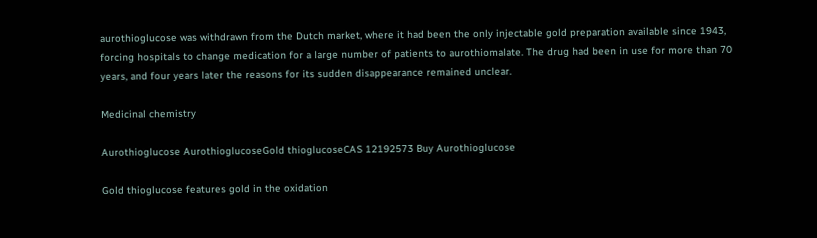aurothioglucose was withdrawn from the Dutch market, where it had been the only injectable gold preparation available since 1943, forcing hospitals to change medication for a large number of patients to aurothiomalate. The drug had been in use for more than 70 years, and four years later the reasons for its sudden disappearance remained unclear.

Medicinal chemistry

Aurothioglucose AurothioglucoseGold thioglucoseCAS 12192573 Buy Aurothioglucose

Gold thioglucose features gold in the oxidation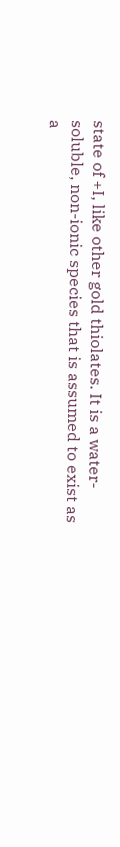state of +I, like other gold thiolates. It is a water-soluble, non-ionic species that is assumed to exist as a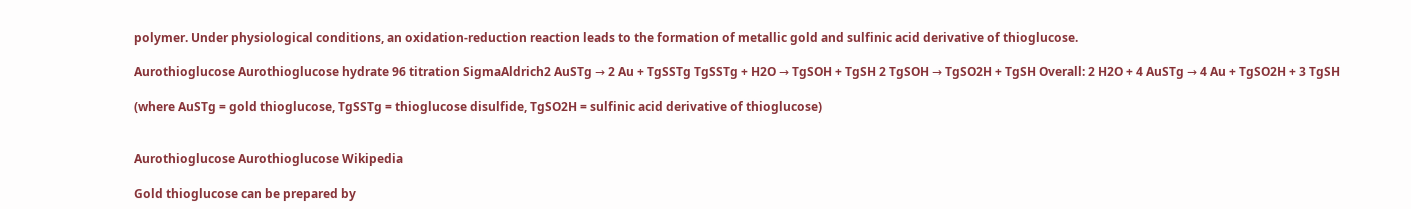polymer. Under physiological conditions, an oxidation-reduction reaction leads to the formation of metallic gold and sulfinic acid derivative of thioglucose.

Aurothioglucose Aurothioglucose hydrate 96 titration SigmaAldrich2 AuSTg → 2 Au + TgSSTg TgSSTg + H2O → TgSOH + TgSH 2 TgSOH → TgSO2H + TgSH Overall: 2 H2O + 4 AuSTg → 4 Au + TgSO2H + 3 TgSH

(where AuSTg = gold thioglucose, TgSSTg = thioglucose disulfide, TgSO2H = sulfinic acid derivative of thioglucose)


Aurothioglucose Aurothioglucose Wikipedia

Gold thioglucose can be prepared by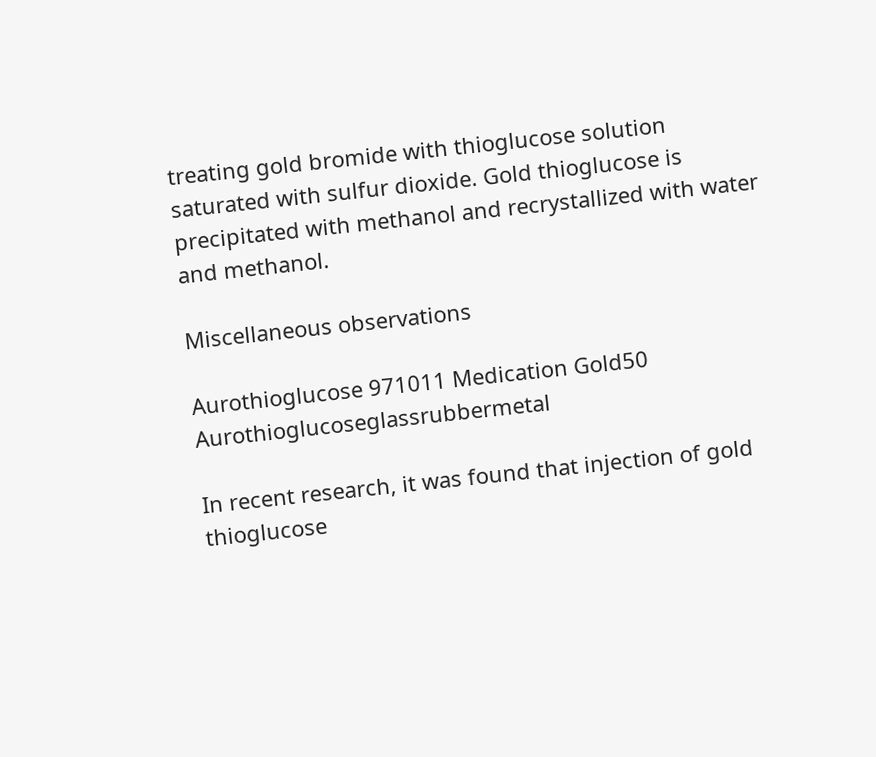treating gold bromide with thioglucose solution saturated with sulfur dioxide. Gold thioglucose is precipitated with methanol and recrystallized with water and methanol.

Miscellaneous observations

Aurothioglucose 971011 Medication Gold50 Aurothioglucoseglassrubbermetal

In recent research, it was found that injection of gold thioglucose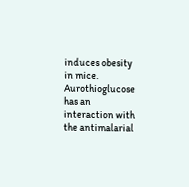induces obesity in mice. Aurothioglucose has an interaction with the antimalarial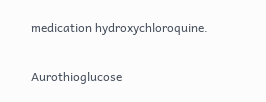medication hydroxychloroquine.


Aurothioglucose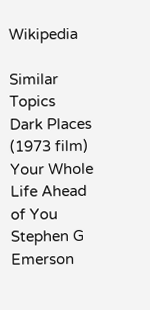Wikipedia

Similar Topics
Dark Places (1973 film)
Your Whole Life Ahead of You
Stephen G Emerson